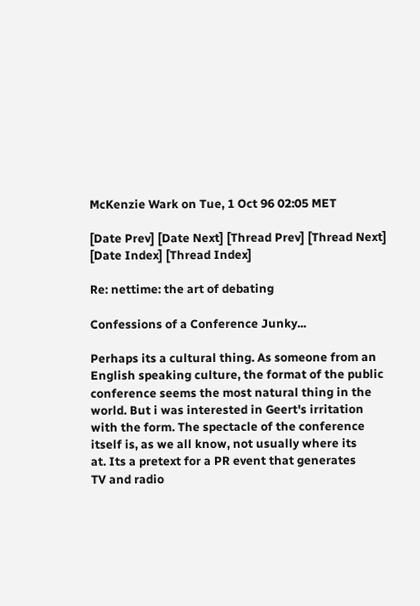McKenzie Wark on Tue, 1 Oct 96 02:05 MET

[Date Prev] [Date Next] [Thread Prev] [Thread Next] [Date Index] [Thread Index]

Re: nettime: the art of debating

Confessions of a Conference Junky...

Perhaps its a cultural thing. As someone from an
English speaking culture, the format of the public
conference seems the most natural thing in the
world. But i was interested in Geert's irritation
with the form. The spectacle of the conference
itself is, as we all know, not usually where its
at. Its a pretext for a PR event that generates
TV and radio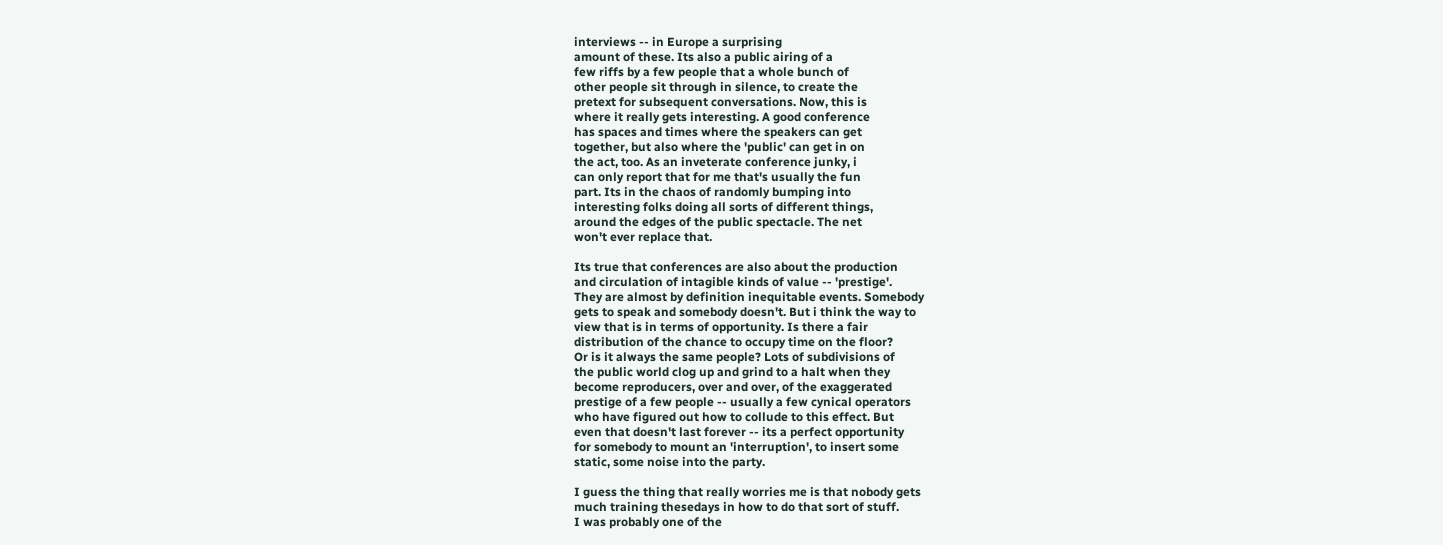interviews -- in Europe a surprising
amount of these. Its also a public airing of a
few riffs by a few people that a whole bunch of
other people sit through in silence, to create the
pretext for subsequent conversations. Now, this is
where it really gets interesting. A good conference
has spaces and times where the speakers can get
together, but also where the 'public' can get in on
the act, too. As an inveterate conference junky, i
can only report that for me that's usually the fun
part. Its in the chaos of randomly bumping into
interesting folks doing all sorts of different things,
around the edges of the public spectacle. The net
won't ever replace that.

Its true that conferences are also about the production
and circulation of intagible kinds of value -- 'prestige'.
They are almost by definition inequitable events. Somebody
gets to speak and somebody doesn't. But i think the way to
view that is in terms of opportunity. Is there a fair
distribution of the chance to occupy time on the floor?
Or is it always the same people? Lots of subdivisions of
the public world clog up and grind to a halt when they
become reproducers, over and over, of the exaggerated
prestige of a few people -- usually a few cynical operators
who have figured out how to collude to this effect. But
even that doesn't last forever -- its a perfect opportunity
for somebody to mount an 'interruption', to insert some
static, some noise into the party.

I guess the thing that really worries me is that nobody gets
much training thesedays in how to do that sort of stuff.
I was probably one of the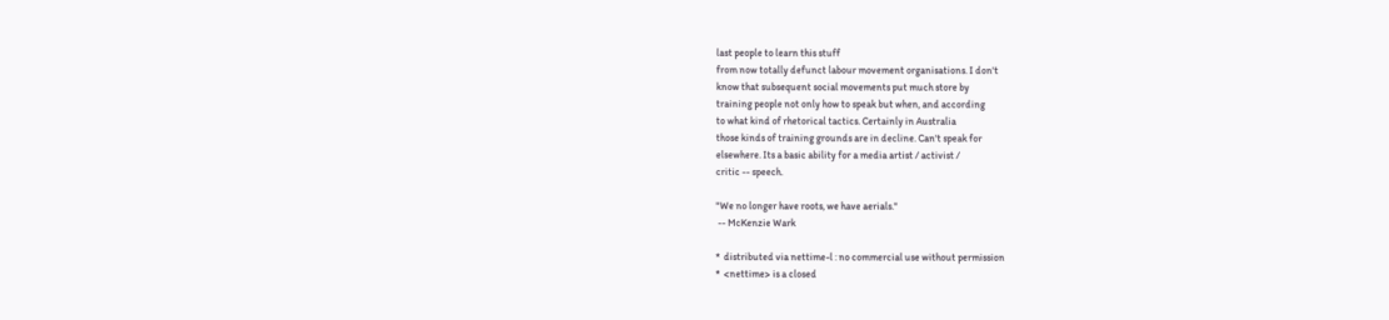last people to learn this stuff
from now totally defunct labour movement organisations. I don't
know that subsequent social movements put much store by
training people not only how to speak but when, and according
to what kind of rhetorical tactics. Certainly in Australia
those kinds of training grounds are in decline. Can't speak for
elsewhere. Its a basic ability for a media artist / activist /
critic -- speech.

"We no longer have roots, we have aerials."
 -- McKenzie Wark

*  distributed via nettime-l : no commercial use without permission
*  <nettime> is a closed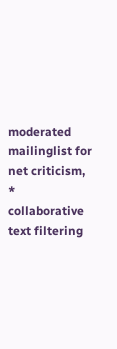moderated mailinglist for net criticism,
*  collaborative text filtering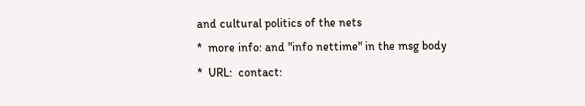and cultural politics of the nets
*  more info: and "info nettime" in the msg body
*  URL:  contact: